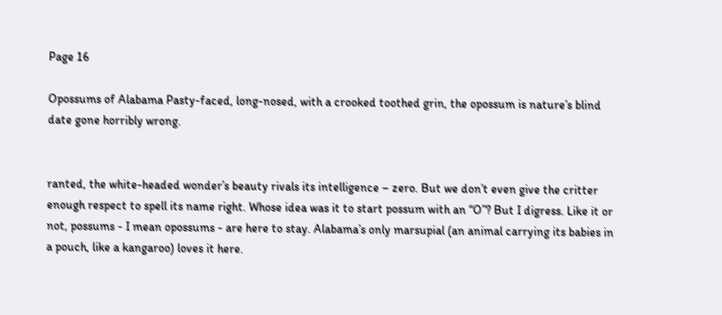Page 16

Opossums of Alabama Pasty-faced, long-nosed, with a crooked toothed grin, the opossum is nature’s blind date gone horribly wrong.


ranted, the white-headed wonder’s beauty rivals its intelligence – zero. But we don’t even give the critter enough respect to spell its name right. Whose idea was it to start possum with an “O”? But I digress. Like it or not, possums - I mean opossums - are here to stay. Alabama’s only marsupial (an animal carrying its babies in a pouch, like a kangaroo) loves it here.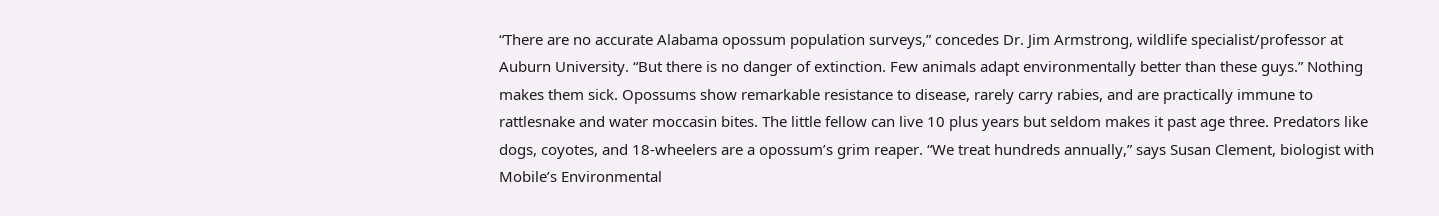“There are no accurate Alabama opossum population surveys,” concedes Dr. Jim Armstrong, wildlife specialist/professor at Auburn University. “But there is no danger of extinction. Few animals adapt environmentally better than these guys.” Nothing makes them sick. Opossums show remarkable resistance to disease, rarely carry rabies, and are practically immune to rattlesnake and water moccasin bites. The little fellow can live 10 plus years but seldom makes it past age three. Predators like dogs, coyotes, and 18-wheelers are a opossum’s grim reaper. “We treat hundreds annually,” says Susan Clement, biologist with Mobile’s Environmental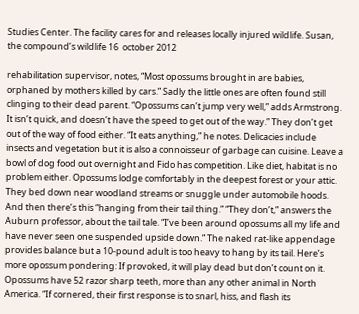Studies Center. The facility cares for and releases locally injured wildlife. Susan, the compound’s wildlife 16  october 2012

rehabilitation supervisor, notes, “Most opossums brought in are babies, orphaned by mothers killed by cars.” Sadly the little ones are often found still clinging to their dead parent. “Opossums can’t jump very well,” adds Armstrong. It isn’t quick, and doesn’t have the speed to get out of the way.” They don’t get out of the way of food either. “It eats anything,” he notes. Delicacies include insects and vegetation but it is also a connoisseur of garbage can cuisine. Leave a bowl of dog food out overnight and Fido has competition. Like diet, habitat is no problem either. Opossums lodge comfortably in the deepest forest or your attic. They bed down near woodland streams or snuggle under automobile hoods. And then there’s this “hanging from their tail thing.” “They don’t,” answers the Auburn professor, about the tail tale. “I’ve been around opossums all my life and have never seen one suspended upside down.” The naked rat-like appendage provides balance but a 10-pound adult is too heavy to hang by its tail. Here’s more opossum pondering: If provoked, it will play dead but don’t count on it. Opossums have 52 razor sharp teeth, more than any other animal in North America. “If cornered, their first response is to snarl, hiss, and flash its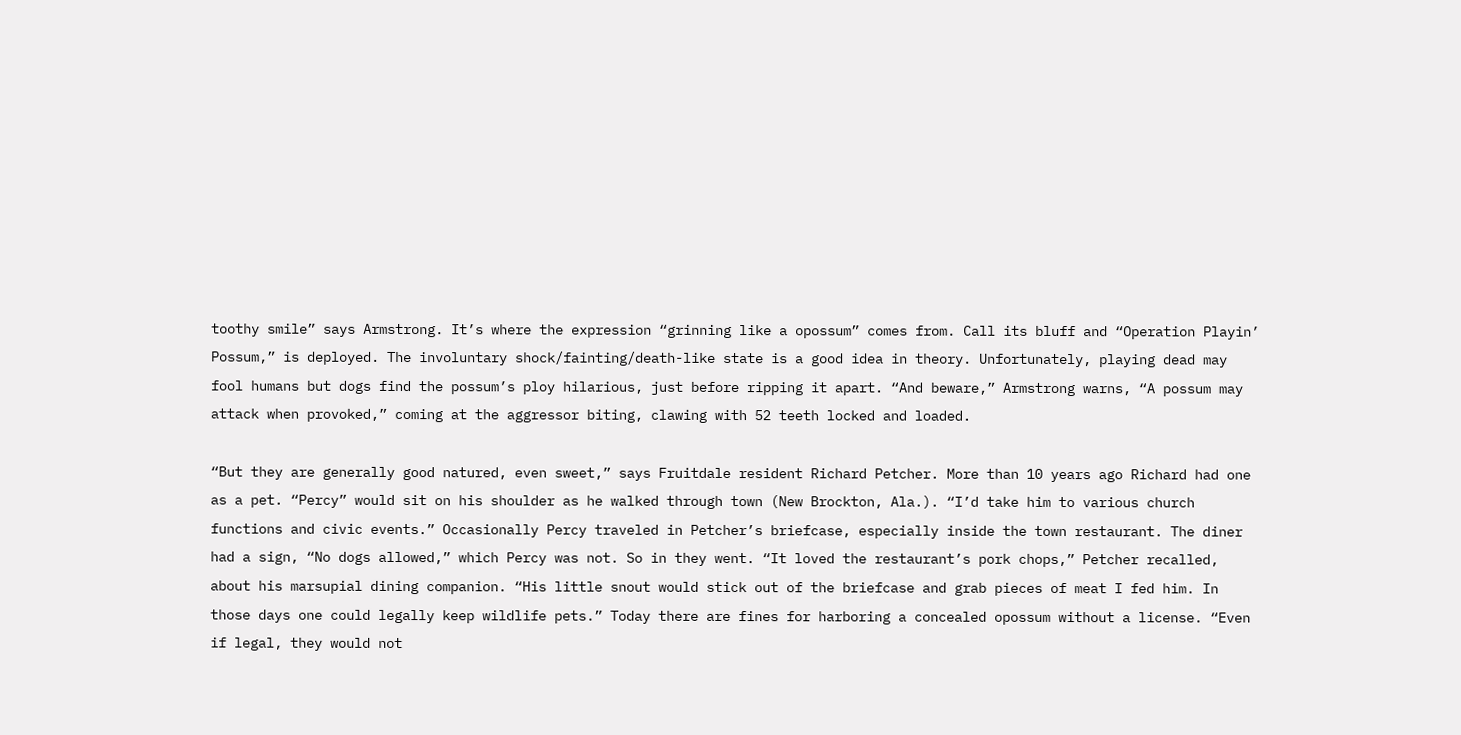toothy smile” says Armstrong. It’s where the expression “grinning like a opossum” comes from. Call its bluff and “Operation Playin’ Possum,” is deployed. The involuntary shock/fainting/death-like state is a good idea in theory. Unfortunately, playing dead may fool humans but dogs find the possum’s ploy hilarious, just before ripping it apart. “And beware,” Armstrong warns, “A possum may attack when provoked,” coming at the aggressor biting, clawing with 52 teeth locked and loaded.

“But they are generally good natured, even sweet,” says Fruitdale resident Richard Petcher. More than 10 years ago Richard had one as a pet. “Percy” would sit on his shoulder as he walked through town (New Brockton, Ala.). “I’d take him to various church functions and civic events.” Occasionally Percy traveled in Petcher’s briefcase, especially inside the town restaurant. The diner had a sign, “No dogs allowed,” which Percy was not. So in they went. “It loved the restaurant’s pork chops,” Petcher recalled, about his marsupial dining companion. “His little snout would stick out of the briefcase and grab pieces of meat I fed him. In those days one could legally keep wildlife pets.” Today there are fines for harboring a concealed opossum without a license. “Even if legal, they would not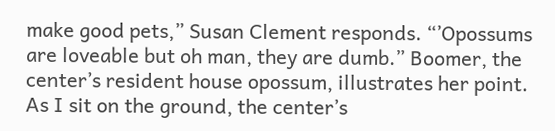make good pets,” Susan Clement responds. “’Opossums are loveable but oh man, they are dumb.” Boomer, the center’s resident house opossum, illustrates her point. As I sit on the ground, the center’s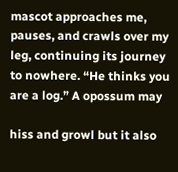mascot approaches me, pauses, and crawls over my leg, continuing its journey to nowhere. “He thinks you are a log.” A opossum may

hiss and growl but it also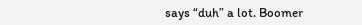says “duh” a lot. Boomer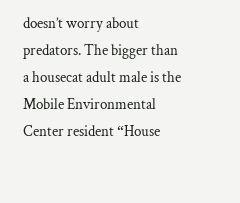doesn’t worry about predators. The bigger than a housecat adult male is the Mobile Environmental Center resident “House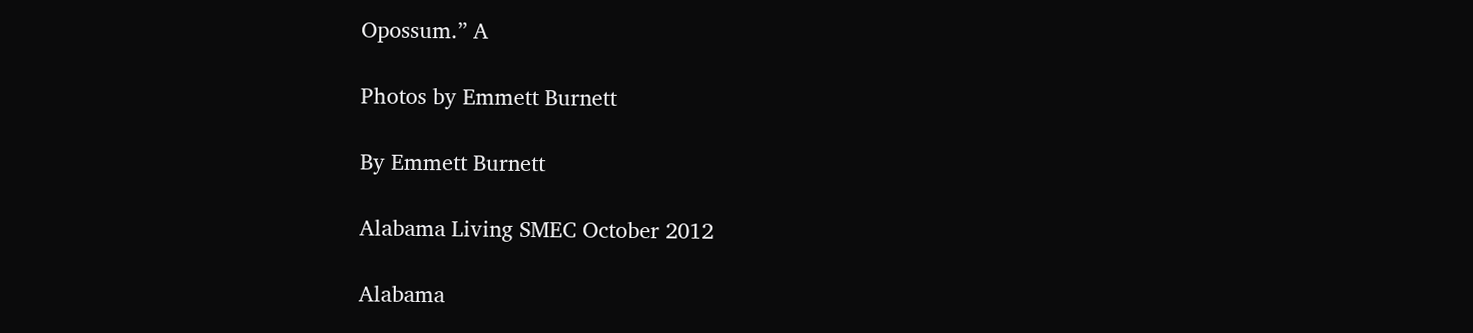Opossum.” A

Photos by Emmett Burnett

By Emmett Burnett

Alabama Living SMEC October 2012

Alabama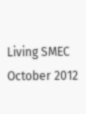Living SMEC October 2012